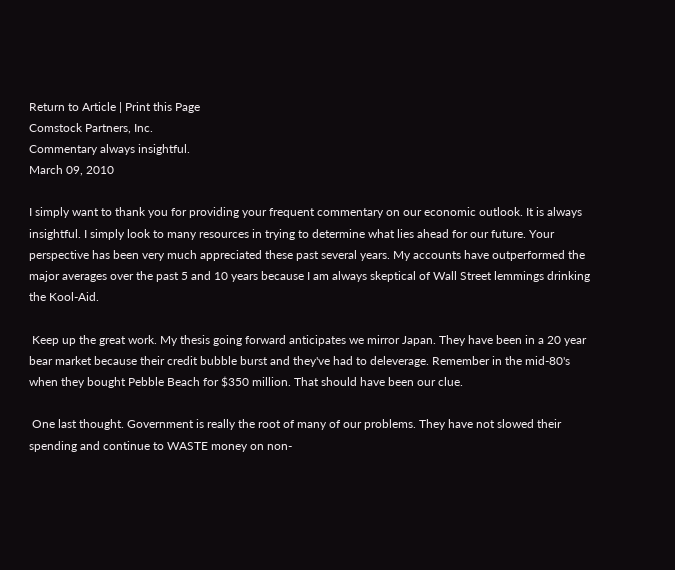Return to Article | Print this Page
Comstock Partners, Inc.
Commentary always insightful.
March 09, 2010

I simply want to thank you for providing your frequent commentary on our economic outlook. It is always insightful. I simply look to many resources in trying to determine what lies ahead for our future. Your perspective has been very much appreciated these past several years. My accounts have outperformed the major averages over the past 5 and 10 years because I am always skeptical of Wall Street lemmings drinking the Kool-Aid.

 Keep up the great work. My thesis going forward anticipates we mirror Japan. They have been in a 20 year bear market because their credit bubble burst and they've had to deleverage. Remember in the mid-80's when they bought Pebble Beach for $350 million. That should have been our clue.

 One last thought. Government is really the root of many of our problems. They have not slowed their spending and continue to WASTE money on non-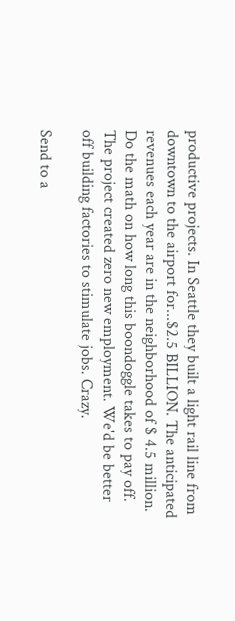productive projects. In Seattle they built a light rail line from downtown to the airport for...$2.5 BILLION. The anticipated revenues each year are in the neighborhood of $ 4.5 million. Do the math on how long this boondoggle takes to pay off. The project created zero new employment. We'd be better off building factories to stimulate jobs. Crazy.

Send to a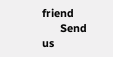friend
      Send us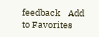feedback    Add to Favorites